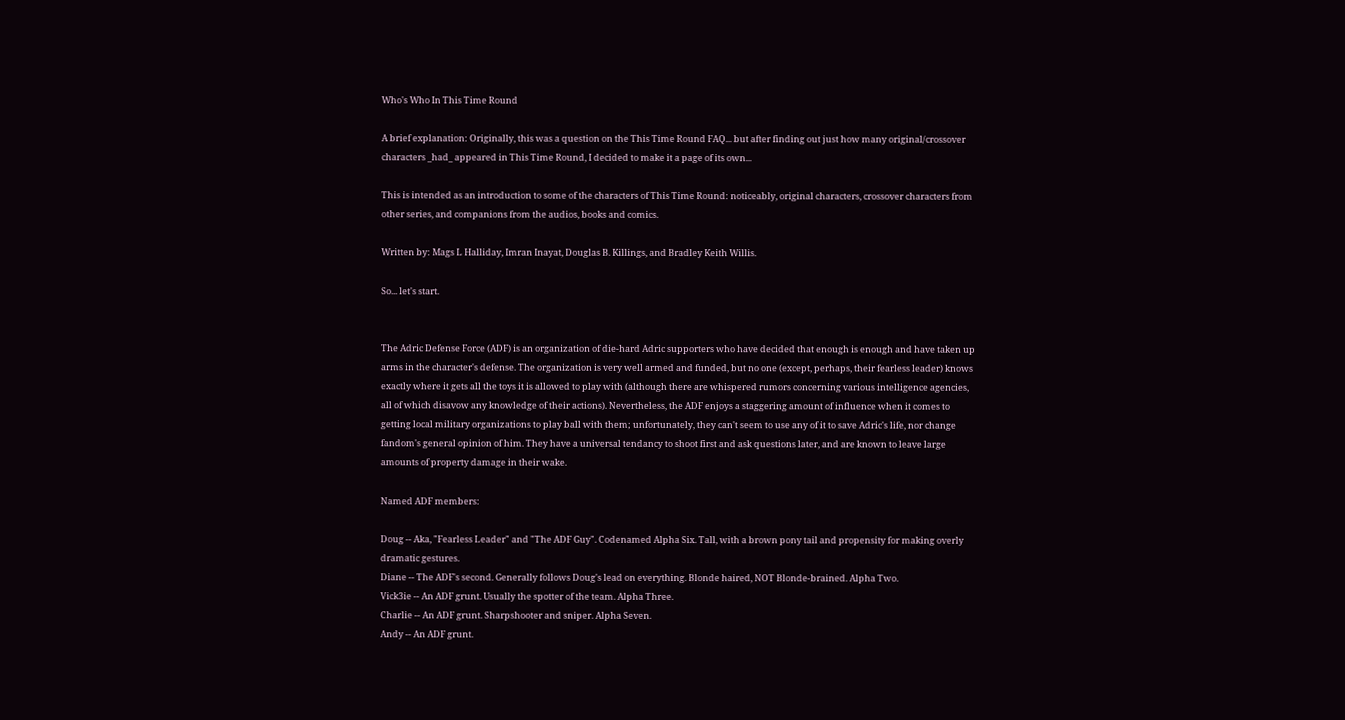Who's Who In This Time Round

A brief explanation: Originally, this was a question on the This Time Round FAQ... but after finding out just how many original/crossover characters _had_ appeared in This Time Round, I decided to make it a page of its own...

This is intended as an introduction to some of the characters of This Time Round: noticeably, original characters, crossover characters from other series, and companions from the audios, books and comics.

Written by: Mags L Halliday, Imran Inayat, Douglas B. Killings, and Bradley Keith Willis.

So... let's start.


The Adric Defense Force (ADF) is an organization of die-hard Adric supporters who have decided that enough is enough and have taken up arms in the character's defense. The organization is very well armed and funded, but no one (except, perhaps, their fearless leader) knows exactly where it gets all the toys it is allowed to play with (although there are whispered rumors concerning various intelligence agencies, all of which disavow any knowledge of their actions). Nevertheless, the ADF enjoys a staggering amount of influence when it comes to getting local military organizations to play ball with them; unfortunately, they can't seem to use any of it to save Adric's life, nor change fandom's general opinion of him. They have a universal tendancy to shoot first and ask questions later, and are known to leave large amounts of property damage in their wake.

Named ADF members:

Doug -- Aka, "Fearless Leader" and "The ADF Guy". Codenamed Alpha Six. Tall, with a brown pony tail and propensity for making overly dramatic gestures.
Diane -- The ADF's second. Generally follows Doug's lead on everything. Blonde haired, NOT Blonde-brained. Alpha Two.
Vick3ie -- An ADF grunt. Usually the spotter of the team. Alpha Three.
Charlie -- An ADF grunt. Sharpshooter and sniper. Alpha Seven.
Andy -- An ADF grunt.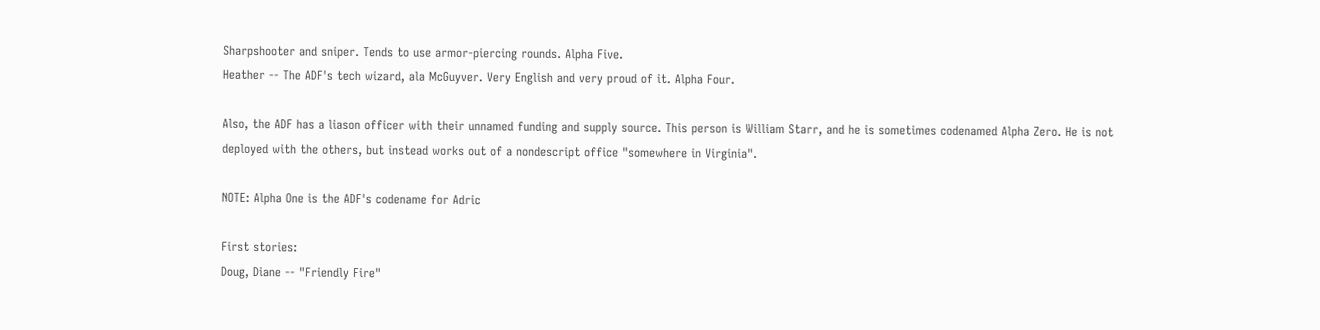Sharpshooter and sniper. Tends to use armor-piercing rounds. Alpha Five.
Heather -- The ADF's tech wizard, ala McGuyver. Very English and very proud of it. Alpha Four.

Also, the ADF has a liason officer with their unnamed funding and supply source. This person is William Starr, and he is sometimes codenamed Alpha Zero. He is not deployed with the others, but instead works out of a nondescript office "somewhere in Virginia".

NOTE: Alpha One is the ADF's codename for Adric

First stories:
Doug, Diane -- "Friendly Fire"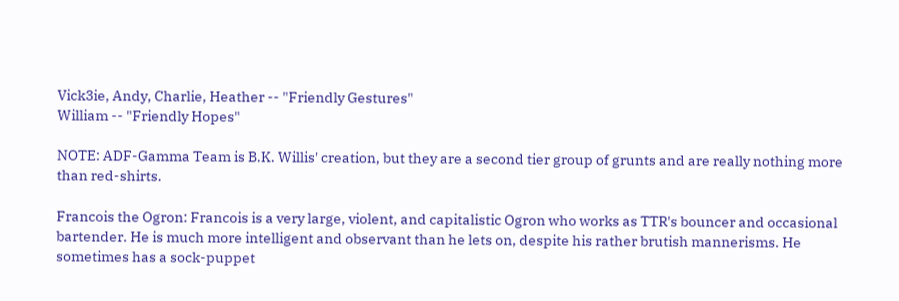Vick3ie, Andy, Charlie, Heather -- "Friendly Gestures"
William -- "Friendly Hopes"

NOTE: ADF-Gamma Team is B.K. Willis' creation, but they are a second tier group of grunts and are really nothing more than red-shirts.

Francois the Ogron: Francois is a very large, violent, and capitalistic Ogron who works as TTR's bouncer and occasional bartender. He is much more intelligent and observant than he lets on, despite his rather brutish mannerisms. He sometimes has a sock-puppet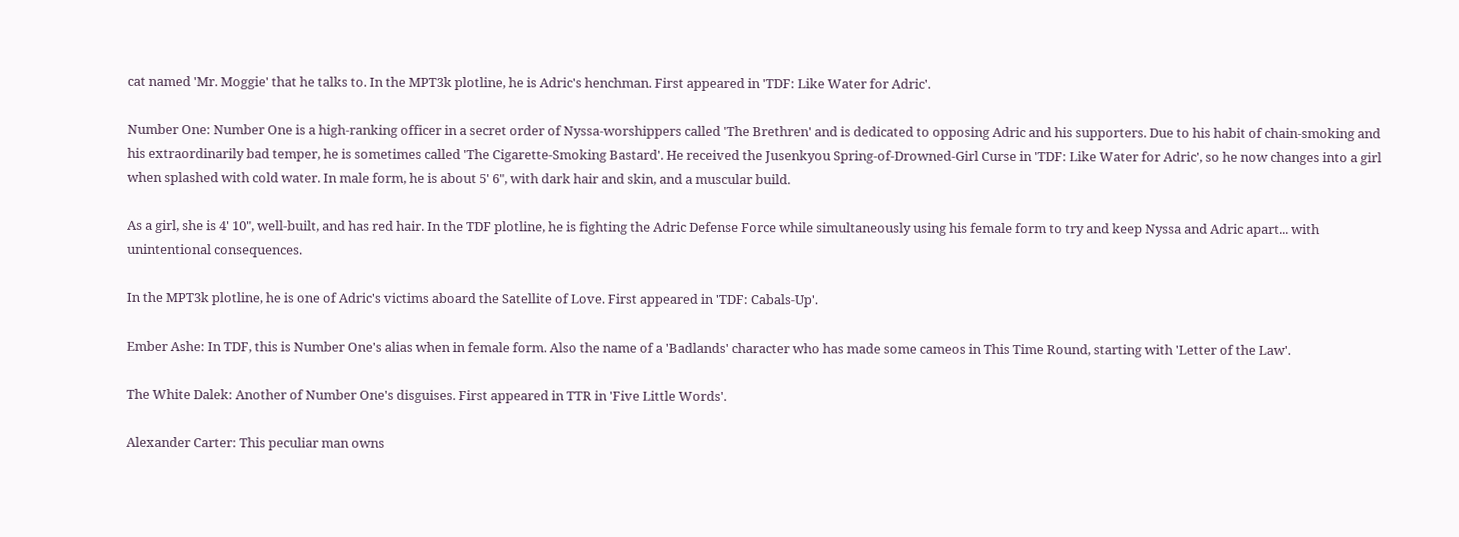cat named 'Mr. Moggie' that he talks to. In the MPT3k plotline, he is Adric's henchman. First appeared in 'TDF: Like Water for Adric'.

Number One: Number One is a high-ranking officer in a secret order of Nyssa-worshippers called 'The Brethren' and is dedicated to opposing Adric and his supporters. Due to his habit of chain-smoking and his extraordinarily bad temper, he is sometimes called 'The Cigarette-Smoking Bastard'. He received the Jusenkyou Spring-of-Drowned-Girl Curse in 'TDF: Like Water for Adric', so he now changes into a girl when splashed with cold water. In male form, he is about 5' 6", with dark hair and skin, and a muscular build.

As a girl, she is 4' 10", well-built, and has red hair. In the TDF plotline, he is fighting the Adric Defense Force while simultaneously using his female form to try and keep Nyssa and Adric apart... with unintentional consequences.

In the MPT3k plotline, he is one of Adric's victims aboard the Satellite of Love. First appeared in 'TDF: Cabals-Up'.

Ember Ashe: In TDF, this is Number One's alias when in female form. Also the name of a 'Badlands' character who has made some cameos in This Time Round, starting with 'Letter of the Law'.

The White Dalek: Another of Number One's disguises. First appeared in TTR in 'Five Little Words'.

Alexander Carter: This peculiar man owns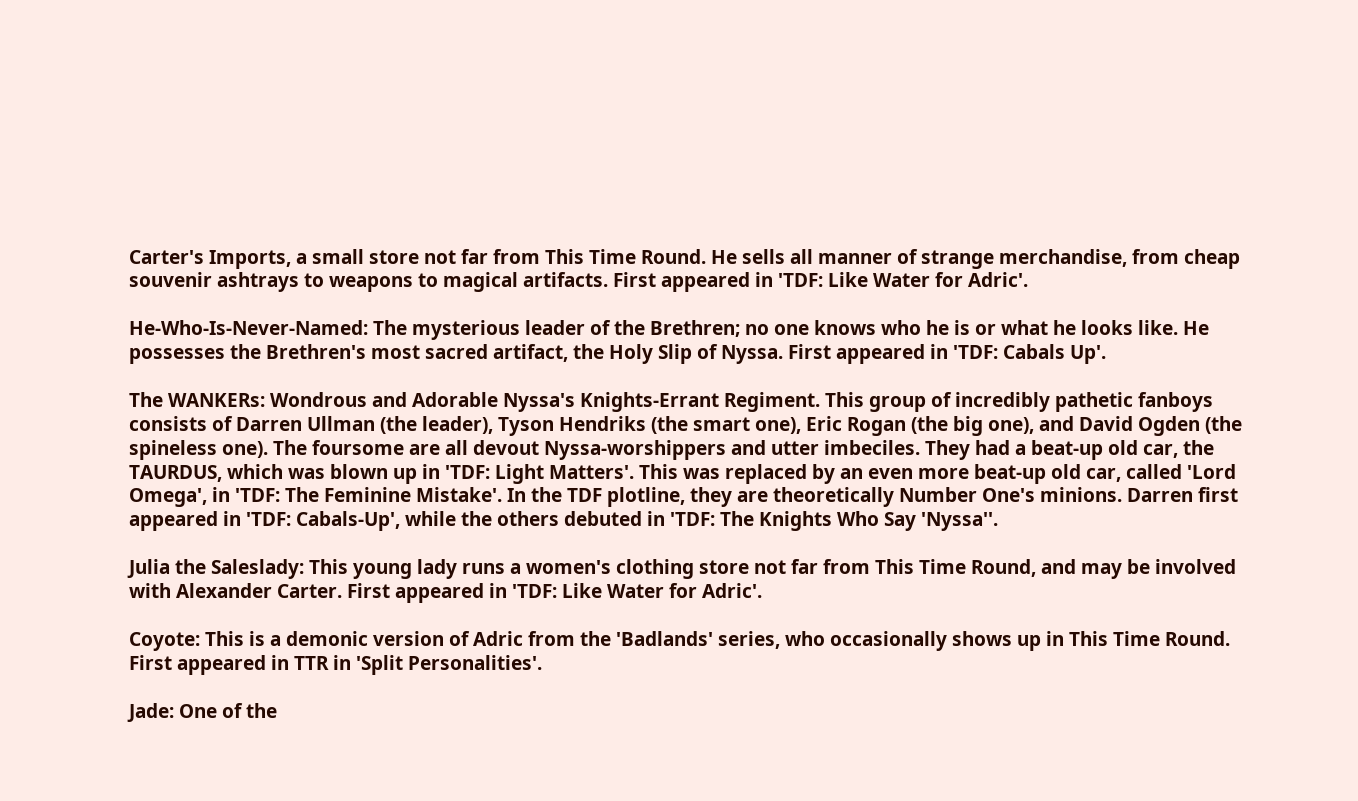Carter's Imports, a small store not far from This Time Round. He sells all manner of strange merchandise, from cheap souvenir ashtrays to weapons to magical artifacts. First appeared in 'TDF: Like Water for Adric'.

He-Who-Is-Never-Named: The mysterious leader of the Brethren; no one knows who he is or what he looks like. He possesses the Brethren's most sacred artifact, the Holy Slip of Nyssa. First appeared in 'TDF: Cabals Up'.

The WANKERs: Wondrous and Adorable Nyssa's Knights-Errant Regiment. This group of incredibly pathetic fanboys consists of Darren Ullman (the leader), Tyson Hendriks (the smart one), Eric Rogan (the big one), and David Ogden (the spineless one). The foursome are all devout Nyssa-worshippers and utter imbeciles. They had a beat-up old car, the TAURDUS, which was blown up in 'TDF: Light Matters'. This was replaced by an even more beat-up old car, called 'Lord Omega', in 'TDF: The Feminine Mistake'. In the TDF plotline, they are theoretically Number One's minions. Darren first appeared in 'TDF: Cabals-Up', while the others debuted in 'TDF: The Knights Who Say 'Nyssa''.

Julia the Saleslady: This young lady runs a women's clothing store not far from This Time Round, and may be involved with Alexander Carter. First appeared in 'TDF: Like Water for Adric'.

Coyote: This is a demonic version of Adric from the 'Badlands' series, who occasionally shows up in This Time Round. First appeared in TTR in 'Split Personalities'.

Jade: One of the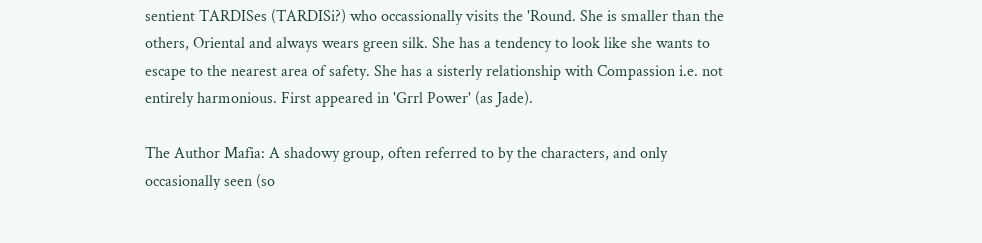sentient TARDISes (TARDISi?) who occassionally visits the 'Round. She is smaller than the others, Oriental and always wears green silk. She has a tendency to look like she wants to escape to the nearest area of safety. She has a sisterly relationship with Compassion i.e. not entirely harmonious. First appeared in 'Grrl Power' (as Jade).

The Author Mafia: A shadowy group, often referred to by the characters, and only occasionally seen (so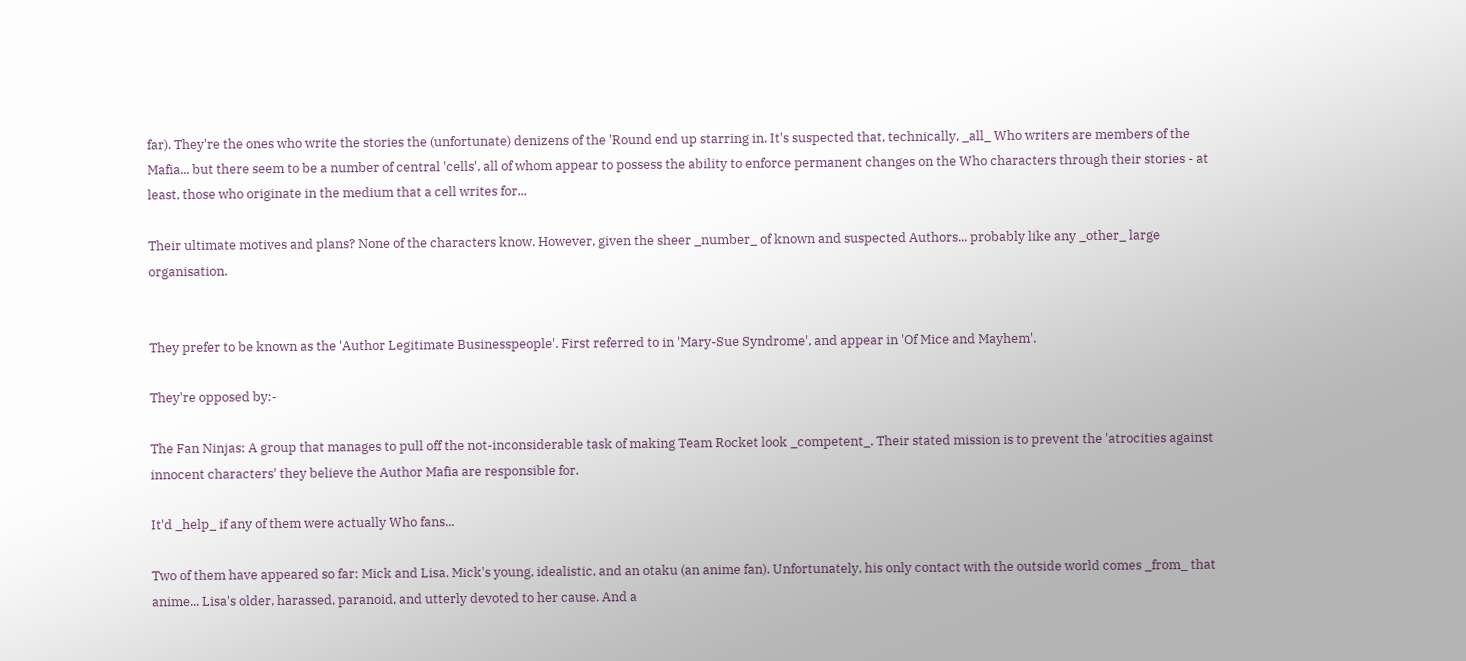far). They're the ones who write the stories the (unfortunate) denizens of the 'Round end up starring in. It's suspected that, technically, _all_ Who writers are members of the Mafia... but there seem to be a number of central 'cells', all of whom appear to possess the ability to enforce permanent changes on the Who characters through their stories - at least, those who originate in the medium that a cell writes for...

Their ultimate motives and plans? None of the characters know. However, given the sheer _number_ of known and suspected Authors... probably like any _other_ large organisation.


They prefer to be known as the 'Author Legitimate Businesspeople'. First referred to in 'Mary-Sue Syndrome', and appear in 'Of Mice and Mayhem'.

They're opposed by:-

The Fan Ninjas: A group that manages to pull off the not-inconsiderable task of making Team Rocket look _competent_. Their stated mission is to prevent the 'atrocities against innocent characters' they believe the Author Mafia are responsible for.

It'd _help_ if any of them were actually Who fans...

Two of them have appeared so far: Mick and Lisa. Mick's young, idealistic, and an otaku (an anime fan). Unfortunately, his only contact with the outside world comes _from_ that anime... Lisa's older, harassed, paranoid, and utterly devoted to her cause. And a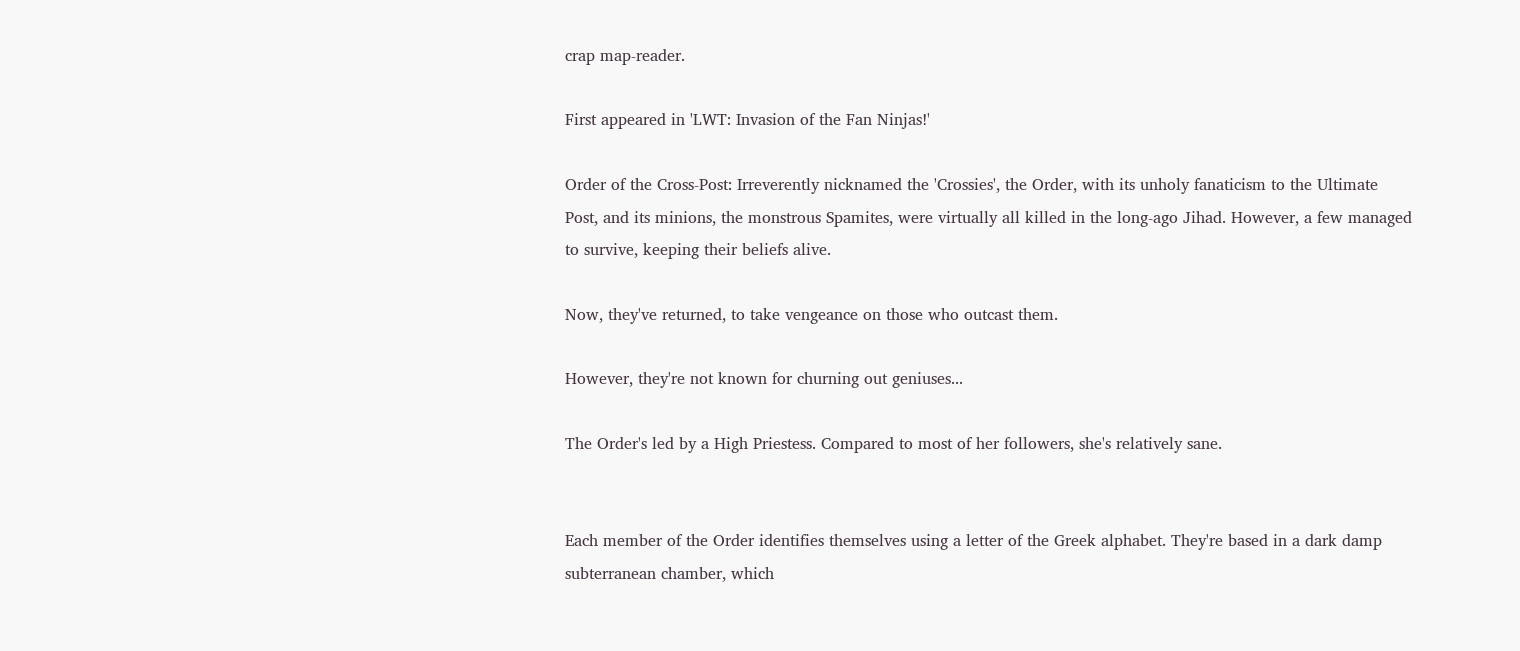crap map-reader.

First appeared in 'LWT: Invasion of the Fan Ninjas!'

Order of the Cross-Post: Irreverently nicknamed the 'Crossies', the Order, with its unholy fanaticism to the Ultimate Post, and its minions, the monstrous Spamites, were virtually all killed in the long-ago Jihad. However, a few managed to survive, keeping their beliefs alive.

Now, they've returned, to take vengeance on those who outcast them.

However, they're not known for churning out geniuses...

The Order's led by a High Priestess. Compared to most of her followers, she's relatively sane.


Each member of the Order identifies themselves using a letter of the Greek alphabet. They're based in a dark damp subterranean chamber, which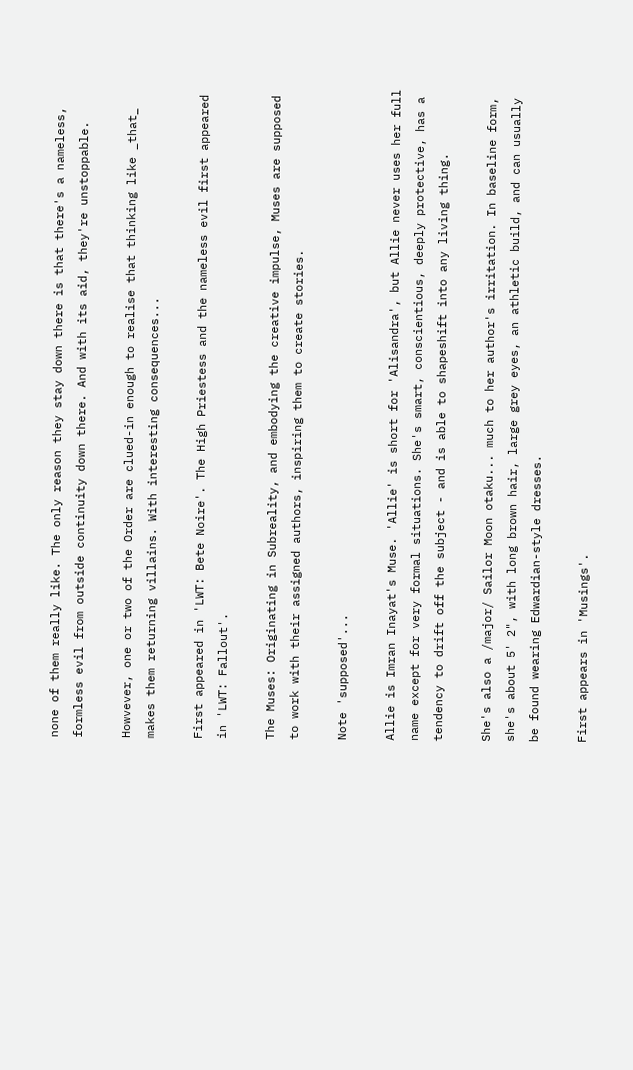none of them really like. The only reason they stay down there is that there's a nameless, formless evil from outside continuity down there. And with its aid, they're unstoppable.

Howvever, one or two of the Order are clued-in enough to realise that thinking like _that_ makes them returning villains. With interesting consequences...

First appeared in 'LWT: Bete Noire'. The High Priestess and the nameless evil first appeared in 'LWT: Fallout'.

The Muses: Originating in Subreality, and embodying the creative impulse, Muses are supposed to work with their assigned authors, inspiring them to create stories.

Note 'supposed'...

Allie is Imran Inayat's Muse. 'Allie' is short for 'Alisandra', but Allie never uses her full name except for very formal situations. She's smart, conscientious, deeply protective, has a tendency to drift off the subject - and is able to shapeshift into any living thing.

She's also a /major/ Sailor Moon otaku... much to her author's irritation. In baseline form, she's about 5' 2", with long brown hair, large grey eyes, an athletic build, and can usually be found wearing Edwardian-style dresses.

First appears in 'Musings'.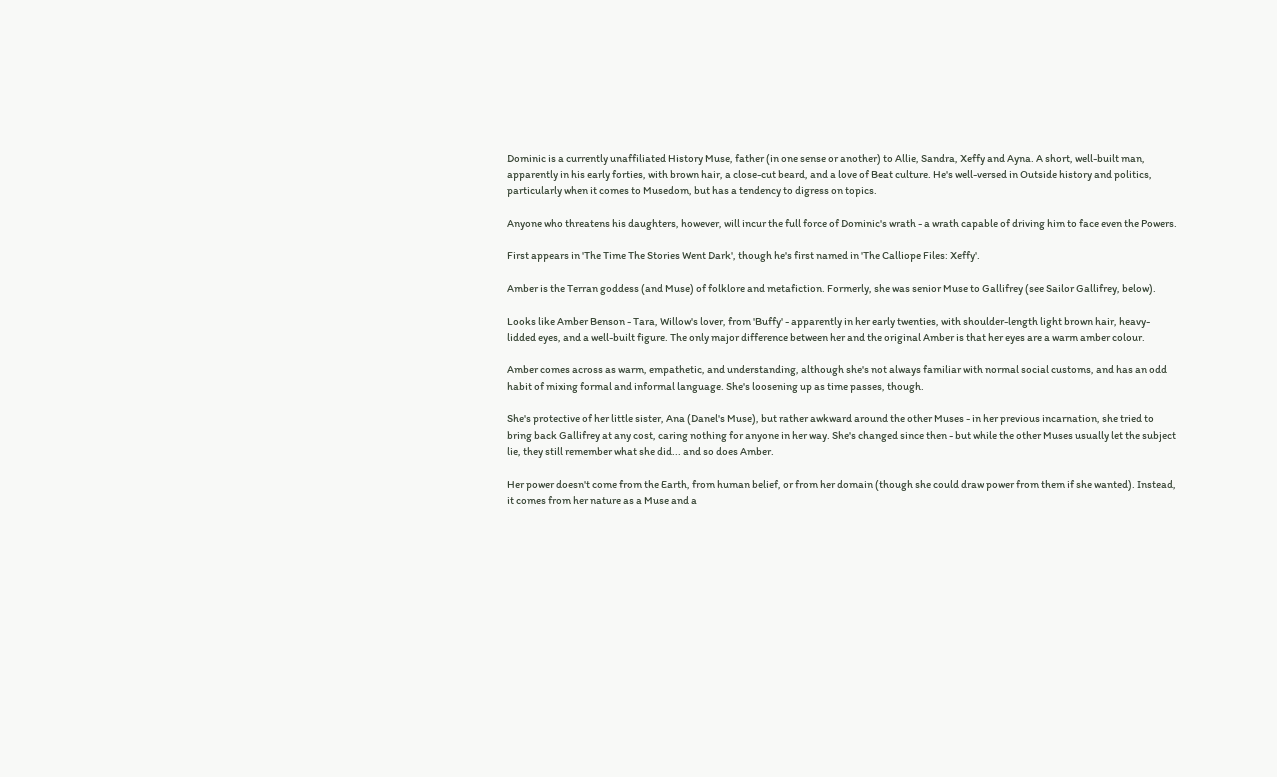Dominic is a currently unaffiliated History Muse, father (in one sense or another) to Allie, Sandra, Xeffy and Ayna. A short, well-built man, apparently in his early forties, with brown hair, a close-cut beard, and a love of Beat culture. He's well-versed in Outside history and politics, particularly when it comes to Musedom, but has a tendency to digress on topics.

Anyone who threatens his daughters, however, will incur the full force of Dominic's wrath - a wrath capable of driving him to face even the Powers.

First appears in 'The Time The Stories Went Dark', though he's first named in 'The Calliope Files: Xeffy'.

Amber is the Terran goddess (and Muse) of folklore and metafiction. Formerly, she was senior Muse to Gallifrey (see Sailor Gallifrey, below).

Looks like Amber Benson - Tara, Willow's lover, from 'Buffy' - apparently in her early twenties, with shoulder-length light brown hair, heavy-lidded eyes, and a well-built figure. The only major difference between her and the original Amber is that her eyes are a warm amber colour.

Amber comes across as warm, empathetic, and understanding, although she's not always familiar with normal social customs, and has an odd habit of mixing formal and informal language. She's loosening up as time passes, though.

She's protective of her little sister, Ana (Danel's Muse), but rather awkward around the other Muses - in her previous incarnation, she tried to bring back Gallifrey at any cost, caring nothing for anyone in her way. She's changed since then - but while the other Muses usually let the subject lie, they still remember what she did... and so does Amber.

Her power doesn't come from the Earth, from human belief, or from her domain (though she could draw power from them if she wanted). Instead, it comes from her nature as a Muse and a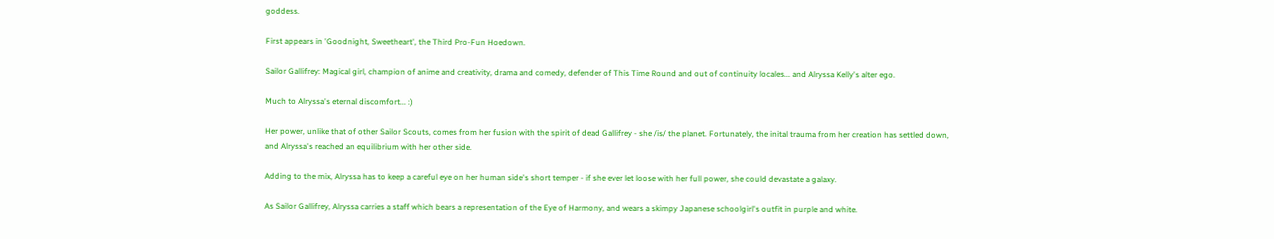goddess.

First appears in 'Goodnight, Sweetheart', the Third Pro-Fun Hoedown.

Sailor Gallifrey: Magical girl, champion of anime and creativity, drama and comedy, defender of This Time Round and out of continuity locales... and Alryssa Kelly's alter ego.

Much to Alryssa's eternal discomfort... :)

Her power, unlike that of other Sailor Scouts, comes from her fusion with the spirit of dead Gallifrey - she /is/ the planet. Fortunately, the inital trauma from her creation has settled down, and Alryssa's reached an equilibrium with her other side.

Adding to the mix, Alryssa has to keep a careful eye on her human side's short temper - if she ever let loose with her full power, she could devastate a galaxy.

As Sailor Gallifrey, Alryssa carries a staff which bears a representation of the Eye of Harmony, and wears a skimpy Japanese schoolgirl's outfit in purple and white.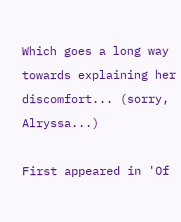Which goes a long way towards explaining her discomfort... (sorry, Alryssa...)

First appeared in 'Of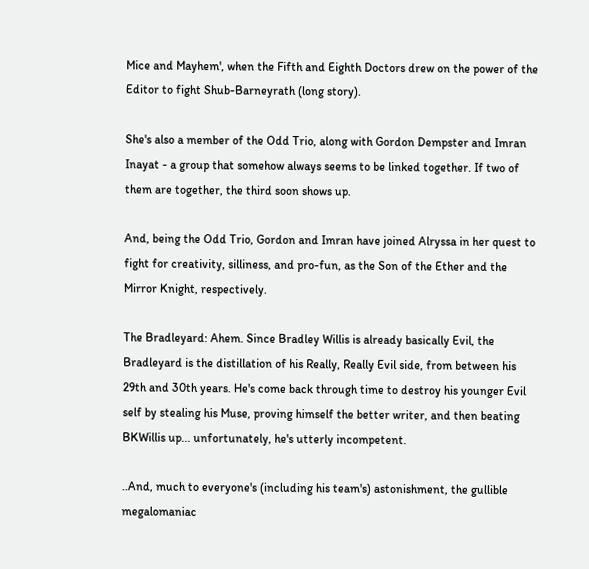Mice and Mayhem', when the Fifth and Eighth Doctors drew on the power of the Editor to fight Shub-Barneyrath (long story).

She's also a member of the Odd Trio, along with Gordon Dempster and Imran Inayat - a group that somehow always seems to be linked together. If two of them are together, the third soon shows up.

And, being the Odd Trio, Gordon and Imran have joined Alryssa in her quest to fight for creativity, silliness, and pro-fun, as the Son of the Ether and the Mirror Knight, respectively.

The Bradleyard: Ahem. Since Bradley Willis is already basically Evil, the Bradleyard is the distillation of his Really, Really Evil side, from between his 29th and 30th years. He's come back through time to destroy his younger Evil self by stealing his Muse, proving himself the better writer, and then beating BKWillis up... unfortunately, he's utterly incompetent.

..And, much to everyone's (including his team's) astonishment, the gullible megalomaniac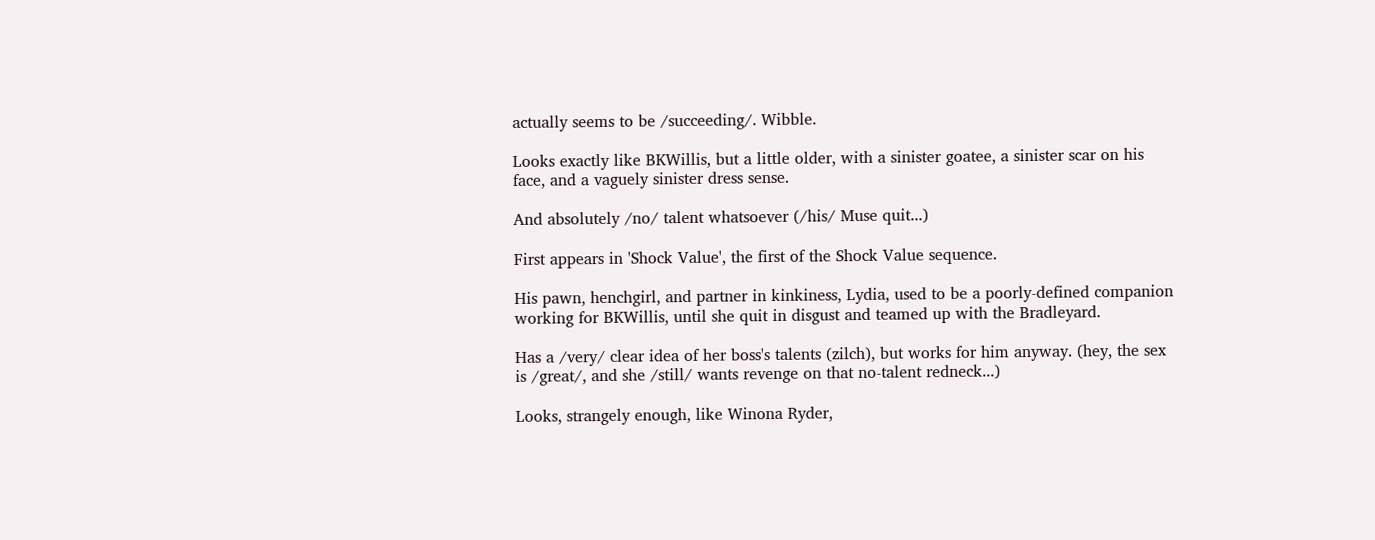actually seems to be /succeeding/. Wibble.

Looks exactly like BKWillis, but a little older, with a sinister goatee, a sinister scar on his face, and a vaguely sinister dress sense.

And absolutely /no/ talent whatsoever (/his/ Muse quit...)

First appears in 'Shock Value', the first of the Shock Value sequence.

His pawn, henchgirl, and partner in kinkiness, Lydia, used to be a poorly-defined companion working for BKWillis, until she quit in disgust and teamed up with the Bradleyard.

Has a /very/ clear idea of her boss's talents (zilch), but works for him anyway. (hey, the sex is /great/, and she /still/ wants revenge on that no-talent redneck...)

Looks, strangely enough, like Winona Ryder,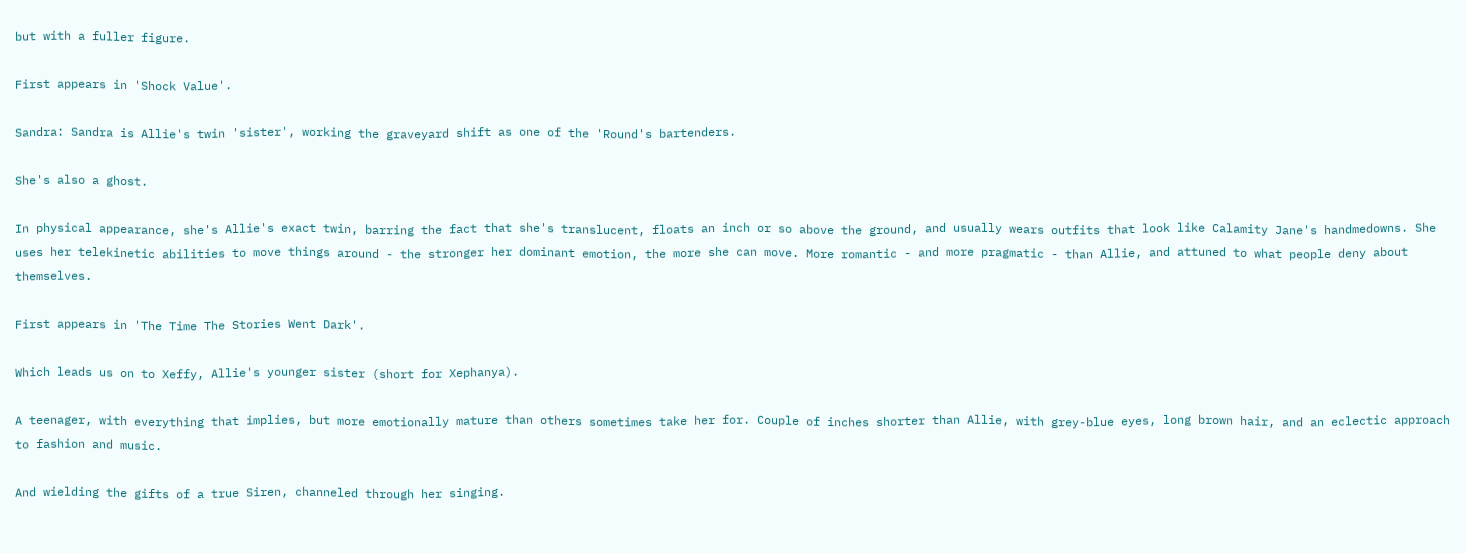but with a fuller figure.

First appears in 'Shock Value'.

Sandra: Sandra is Allie's twin 'sister', working the graveyard shift as one of the 'Round's bartenders.

She's also a ghost.

In physical appearance, she's Allie's exact twin, barring the fact that she's translucent, floats an inch or so above the ground, and usually wears outfits that look like Calamity Jane's handmedowns. She uses her telekinetic abilities to move things around - the stronger her dominant emotion, the more she can move. More romantic - and more pragmatic - than Allie, and attuned to what people deny about themselves.

First appears in 'The Time The Stories Went Dark'.

Which leads us on to Xeffy, Allie's younger sister (short for Xephanya).

A teenager, with everything that implies, but more emotionally mature than others sometimes take her for. Couple of inches shorter than Allie, with grey-blue eyes, long brown hair, and an eclectic approach to fashion and music.

And wielding the gifts of a true Siren, channeled through her singing.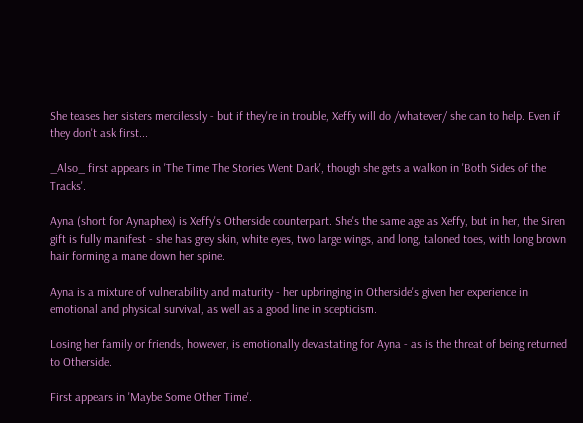She teases her sisters mercilessly - but if they're in trouble, Xeffy will do /whatever/ she can to help. Even if they don't ask first...

_Also_ first appears in 'The Time The Stories Went Dark', though she gets a walkon in 'Both Sides of the Tracks'.

Ayna (short for Aynaphex) is Xeffy's Otherside counterpart. She's the same age as Xeffy, but in her, the Siren gift is fully manifest - she has grey skin, white eyes, two large wings, and long, taloned toes, with long brown hair forming a mane down her spine.

Ayna is a mixture of vulnerability and maturity - her upbringing in Otherside's given her experience in emotional and physical survival, as well as a good line in scepticism.

Losing her family or friends, however, is emotionally devastating for Ayna - as is the threat of being returned to Otherside.

First appears in 'Maybe Some Other Time'.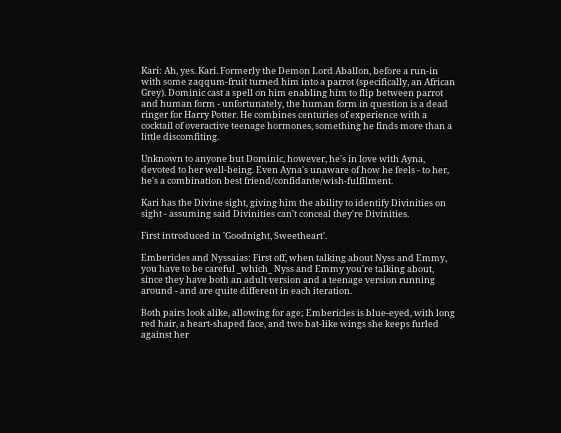Kari: Ah, yes. Kari. Formerly the Demon Lord Aballon, before a run-in with some zaqqum-fruit turned him into a parrot (specifically, an African Grey). Dominic cast a spell on him enabling him to flip between parrot and human form - unfortunately, the human form in question is a dead ringer for Harry Potter. He combines centuries of experience with a cocktail of overactive teenage hormones, something he finds more than a little discomfiting.

Unknown to anyone but Dominic, however, he's in love with Ayna, devoted to her well-being. Even Ayna's unaware of how he feels - to her, he's a combination best friend/confidante/wish-fulfilment.

Kari has the Divine sight, giving him the ability to identify Divinities on sight - assuming said Divinities can't conceal they're Divinities.

First introduced in 'Goodnight, Sweetheart'.

Embericles and Nyssaias: First off, when talking about Nyss and Emmy, you have to be careful _which_ Nyss and Emmy you're talking about, since they have both an adult version and a teenage version running around - and are quite different in each iteration.

Both pairs look alike, allowing for age; Embericles is blue-eyed, with long red hair, a heart-shaped face, and two bat-like wings she keeps furled against her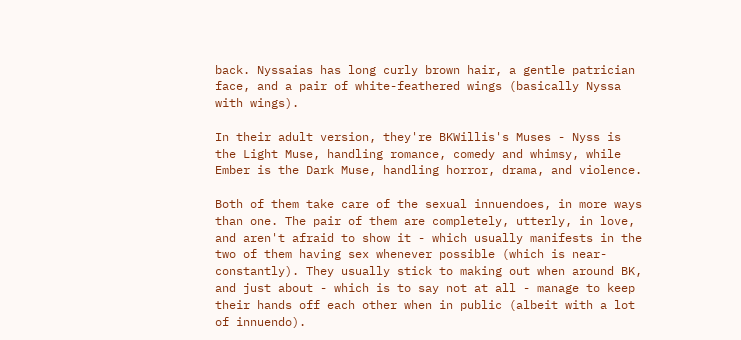back. Nyssaias has long curly brown hair, a gentle patrician face, and a pair of white-feathered wings (basically Nyssa with wings).

In their adult version, they're BKWillis's Muses - Nyss is the Light Muse, handling romance, comedy and whimsy, while Ember is the Dark Muse, handling horror, drama, and violence.

Both of them take care of the sexual innuendoes, in more ways than one. The pair of them are completely, utterly, in love, and aren't afraid to show it - which usually manifests in the two of them having sex whenever possible (which is near-constantly). They usually stick to making out when around BK, and just about - which is to say not at all - manage to keep their hands off each other when in public (albeit with a lot of innuendo).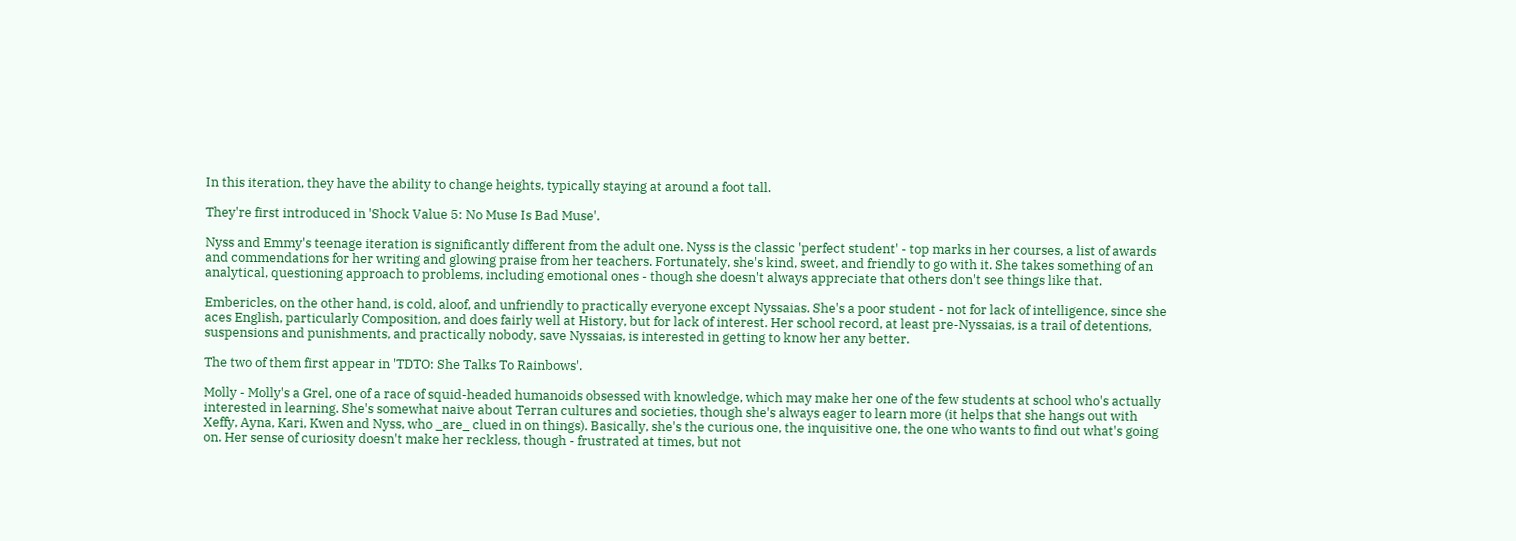In this iteration, they have the ability to change heights, typically staying at around a foot tall.

They're first introduced in 'Shock Value 5: No Muse Is Bad Muse'.

Nyss and Emmy's teenage iteration is significantly different from the adult one. Nyss is the classic 'perfect student' - top marks in her courses, a list of awards and commendations for her writing and glowing praise from her teachers. Fortunately, she's kind, sweet, and friendly to go with it. She takes something of an analytical, questioning approach to problems, including emotional ones - though she doesn't always appreciate that others don't see things like that.

Embericles, on the other hand, is cold, aloof, and unfriendly to practically everyone except Nyssaias. She's a poor student - not for lack of intelligence, since she aces English, particularly Composition, and does fairly well at History, but for lack of interest. Her school record, at least pre-Nyssaias, is a trail of detentions, suspensions and punishments, and practically nobody, save Nyssaias, is interested in getting to know her any better.

The two of them first appear in 'TDTO: She Talks To Rainbows'.

Molly - Molly's a Grel, one of a race of squid-headed humanoids obsessed with knowledge, which may make her one of the few students at school who's actually interested in learning. She's somewhat naive about Terran cultures and societies, though she's always eager to learn more (it helps that she hangs out with Xeffy, Ayna, Kari, Kwen and Nyss, who _are_ clued in on things). Basically, she's the curious one, the inquisitive one, the one who wants to find out what's going on. Her sense of curiosity doesn't make her reckless, though - frustrated at times, but not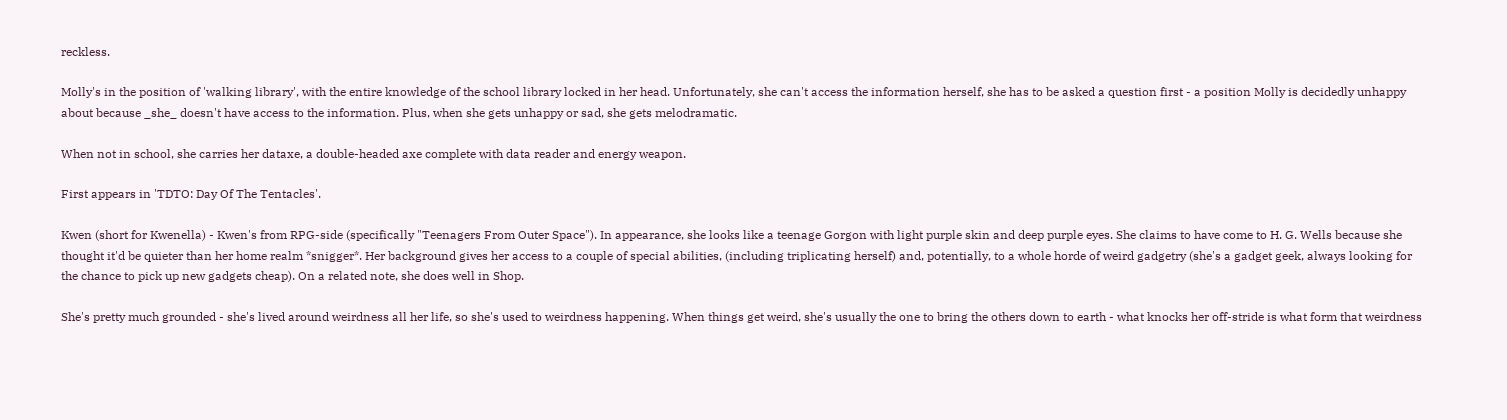reckless.

Molly's in the position of 'walking library', with the entire knowledge of the school library locked in her head. Unfortunately, she can't access the information herself, she has to be asked a question first - a position Molly is decidedly unhappy about because _she_ doesn't have access to the information. Plus, when she gets unhappy or sad, she gets melodramatic.

When not in school, she carries her dataxe, a double-headed axe complete with data reader and energy weapon.

First appears in 'TDTO: Day Of The Tentacles'.

Kwen (short for Kwenella) - Kwen's from RPG-side (specifically "Teenagers From Outer Space"). In appearance, she looks like a teenage Gorgon with light purple skin and deep purple eyes. She claims to have come to H. G. Wells because she thought it'd be quieter than her home realm *snigger*. Her background gives her access to a couple of special abilities, (including triplicating herself) and, potentially, to a whole horde of weird gadgetry (she's a gadget geek, always looking for the chance to pick up new gadgets cheap). On a related note, she does well in Shop.

She's pretty much grounded - she's lived around weirdness all her life, so she's used to weirdness happening. When things get weird, she's usually the one to bring the others down to earth - what knocks her off-stride is what form that weirdness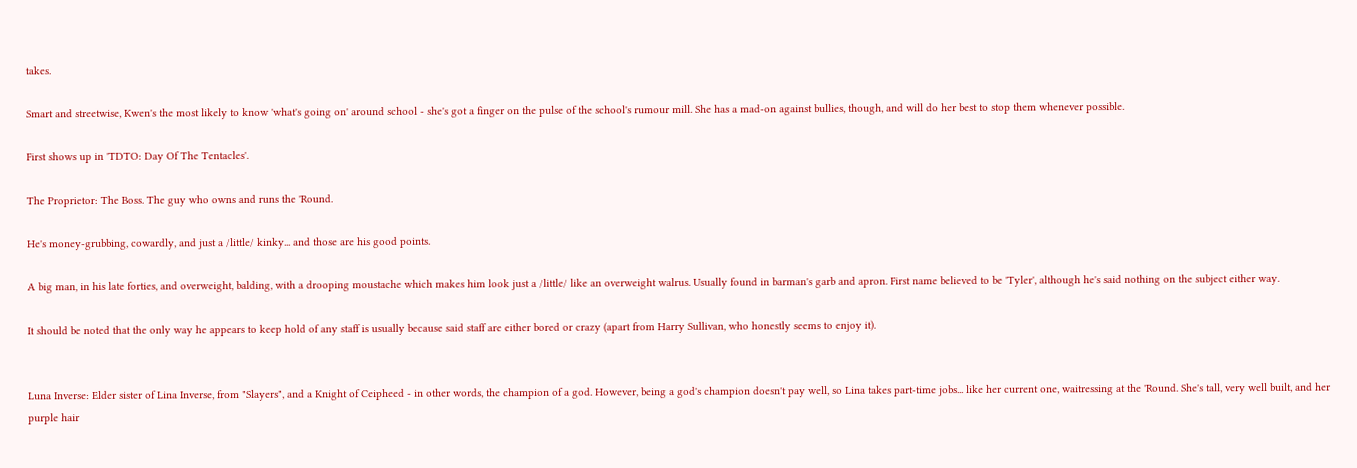takes.

Smart and streetwise, Kwen's the most likely to know 'what's going on' around school - she's got a finger on the pulse of the school's rumour mill. She has a mad-on against bullies, though, and will do her best to stop them whenever possible.

First shows up in 'TDTO: Day Of The Tentacles'.

The Proprietor: The Boss. The guy who owns and runs the 'Round.

He's money-grubbing, cowardly, and just a /little/ kinky... and those are his good points.

A big man, in his late forties, and overweight, balding, with a drooping moustache which makes him look just a /little/ like an overweight walrus. Usually found in barman's garb and apron. First name believed to be 'Tyler', although he's said nothing on the subject either way.

It should be noted that the only way he appears to keep hold of any staff is usually because said staff are either bored or crazy (apart from Harry Sullivan, who honestly seems to enjoy it).


Luna Inverse: Elder sister of Lina Inverse, from "Slayers", and a Knight of Ceipheed - in other words, the champion of a god. However, being a god's champion doesn't pay well, so Lina takes part-time jobs... like her current one, waitressing at the 'Round. She's tall, very well built, and her purple hair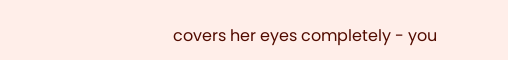covers her eyes completely - you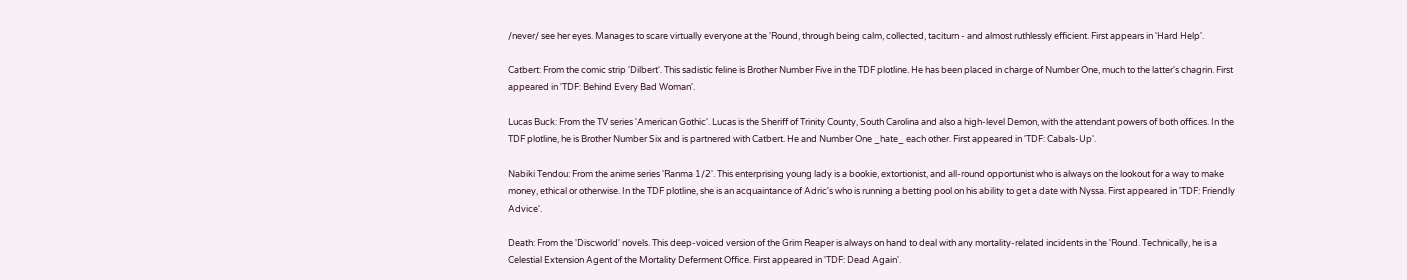/never/ see her eyes. Manages to scare virtually everyone at the 'Round, through being calm, collected, taciturn - and almost ruthlessly efficient. First appears in 'Hard Help'.

Catbert: From the comic strip 'Dilbert'. This sadistic feline is Brother Number Five in the TDF plotline. He has been placed in charge of Number One, much to the latter's chagrin. First appeared in 'TDF: Behind Every Bad Woman'.

Lucas Buck: From the TV series 'American Gothic'. Lucas is the Sheriff of Trinity County, South Carolina and also a high-level Demon, with the attendant powers of both offices. In the TDF plotline, he is Brother Number Six and is partnered with Catbert. He and Number One _hate_ each other. First appeared in 'TDF: Cabals-Up'.

Nabiki Tendou: From the anime series 'Ranma 1/2'. This enterprising young lady is a bookie, extortionist, and all-round opportunist who is always on the lookout for a way to make money, ethical or otherwise. In the TDF plotline, she is an acquaintance of Adric's who is running a betting pool on his ability to get a date with Nyssa. First appeared in 'TDF: Friendly Advice'.

Death: From the 'Discworld' novels. This deep-voiced version of the Grim Reaper is always on hand to deal with any mortality-related incidents in the 'Round. Technically, he is a Celestial Extension Agent of the Mortality Deferment Office. First appeared in 'TDF: Dead Again'.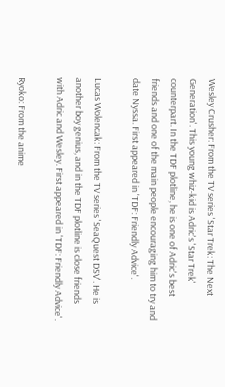Wesley Crusher: From the TV series 'Star Trek: The Next Generation'. This young whiz-kid is Adric's 'Star Trek' counterpart. In the TDF plotline, he is one of Adric's best friends and one of the main people encouraging him to try and date Nyssa. First appeared in 'TDF: Friendly Advice'.

Lucas Wolencak: From the TV series 'SeaQuest DSV'. He is another boy genius, and in the TDF plotline is close friends with Adric and Wesley. First appeared in 'TDF: Friendly Advice'.

Ryoko: From the anime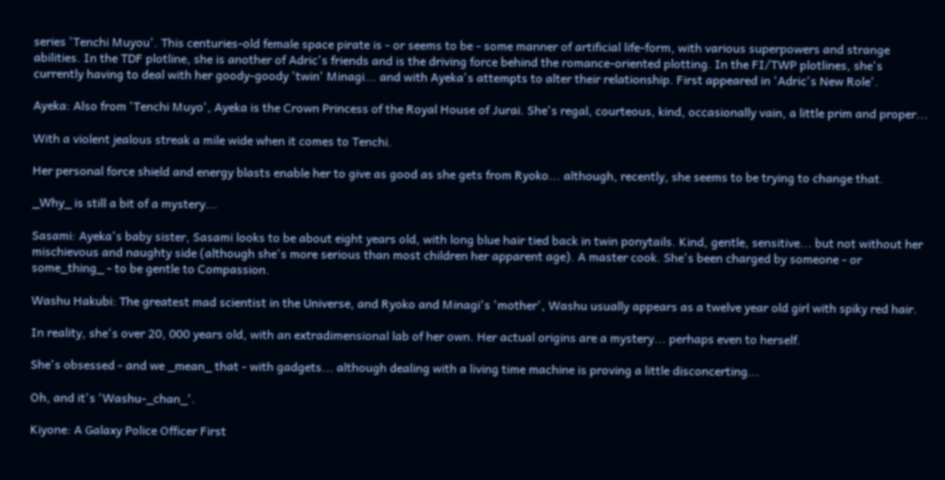series 'Tenchi Muyou'. This centuries-old female space pirate is - or seems to be - some manner of artificial life-form, with various superpowers and strange abilities. In the TDF plotline, she is another of Adric's friends and is the driving force behind the romance-oriented plotting. In the FI/TWP plotlines, she's currently having to deal with her goody-goody 'twin' Minagi... and with Ayeka's attempts to alter their relationship. First appeared in 'Adric's New Role'.

Ayeka: Also from 'Tenchi Muyo', Ayeka is the Crown Princess of the Royal House of Jurai. She's regal, courteous, kind, occasionally vain, a little prim and proper...

With a violent jealous streak a mile wide when it comes to Tenchi.

Her personal force shield and energy blasts enable her to give as good as she gets from Ryoko... although, recently, she seems to be trying to change that.

_Why_ is still a bit of a mystery...

Sasami: Ayeka's baby sister, Sasami looks to be about eight years old, with long blue hair tied back in twin ponytails. Kind, gentle, sensitive... but not without her mischievous and naughty side (although she's more serious than most children her apparent age). A master cook. She's been charged by someone - or some_thing_ - to be gentle to Compassion.

Washu Hakubi: The greatest mad scientist in the Universe, and Ryoko and Minagi's 'mother', Washu usually appears as a twelve year old girl with spiky red hair.

In reality, she's over 20, 000 years old, with an extradimensional lab of her own. Her actual origins are a mystery... perhaps even to herself.

She's obsessed - and we _mean_ that - with gadgets... although dealing with a living time machine is proving a little disconcerting...

Oh, and it's 'Washu-_chan_'.

Kiyone: A Galaxy Police Officer First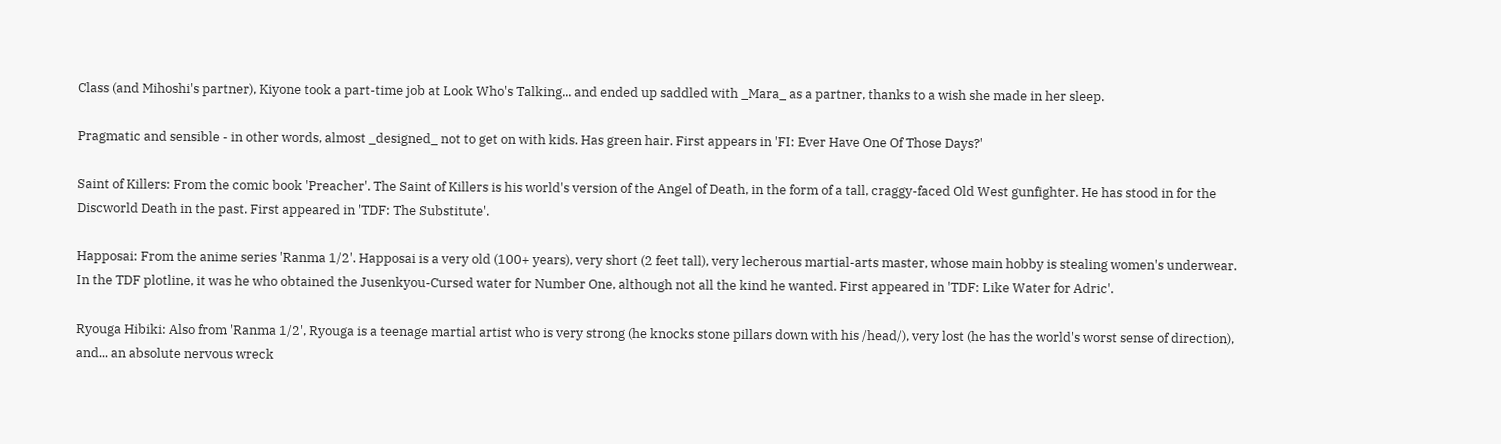Class (and Mihoshi's partner), Kiyone took a part-time job at Look Who's Talking... and ended up saddled with _Mara_ as a partner, thanks to a wish she made in her sleep.

Pragmatic and sensible - in other words, almost _designed_ not to get on with kids. Has green hair. First appears in 'FI: Ever Have One Of Those Days?'

Saint of Killers: From the comic book 'Preacher'. The Saint of Killers is his world's version of the Angel of Death, in the form of a tall, craggy-faced Old West gunfighter. He has stood in for the Discworld Death in the past. First appeared in 'TDF: The Substitute'.

Happosai: From the anime series 'Ranma 1/2'. Happosai is a very old (100+ years), very short (2 feet tall), very lecherous martial-arts master, whose main hobby is stealing women's underwear. In the TDF plotline, it was he who obtained the Jusenkyou-Cursed water for Number One, although not all the kind he wanted. First appeared in 'TDF: Like Water for Adric'.

Ryouga Hibiki: Also from 'Ranma 1/2', Ryouga is a teenage martial artist who is very strong (he knocks stone pillars down with his /head/), very lost (he has the world's worst sense of direction), and... an absolute nervous wreck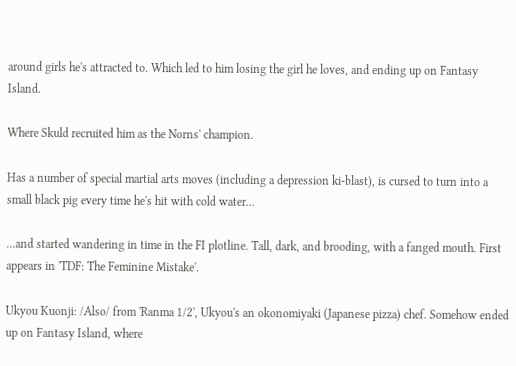around girls he's attracted to. Which led to him losing the girl he loves, and ending up on Fantasy Island.

Where Skuld recruited him as the Norns' champion.

Has a number of special martial arts moves (including a depression ki-blast), is cursed to turn into a small black pig every time he's hit with cold water...

...and started wandering in time in the FI plotline. Tall, dark, and brooding, with a fanged mouth. First appears in 'TDF: The Feminine Mistake'.

Ukyou Kuonji: /Also/ from 'Ranma 1/2', Ukyou's an okonomiyaki (Japanese pizza) chef. Somehow ended up on Fantasy Island, where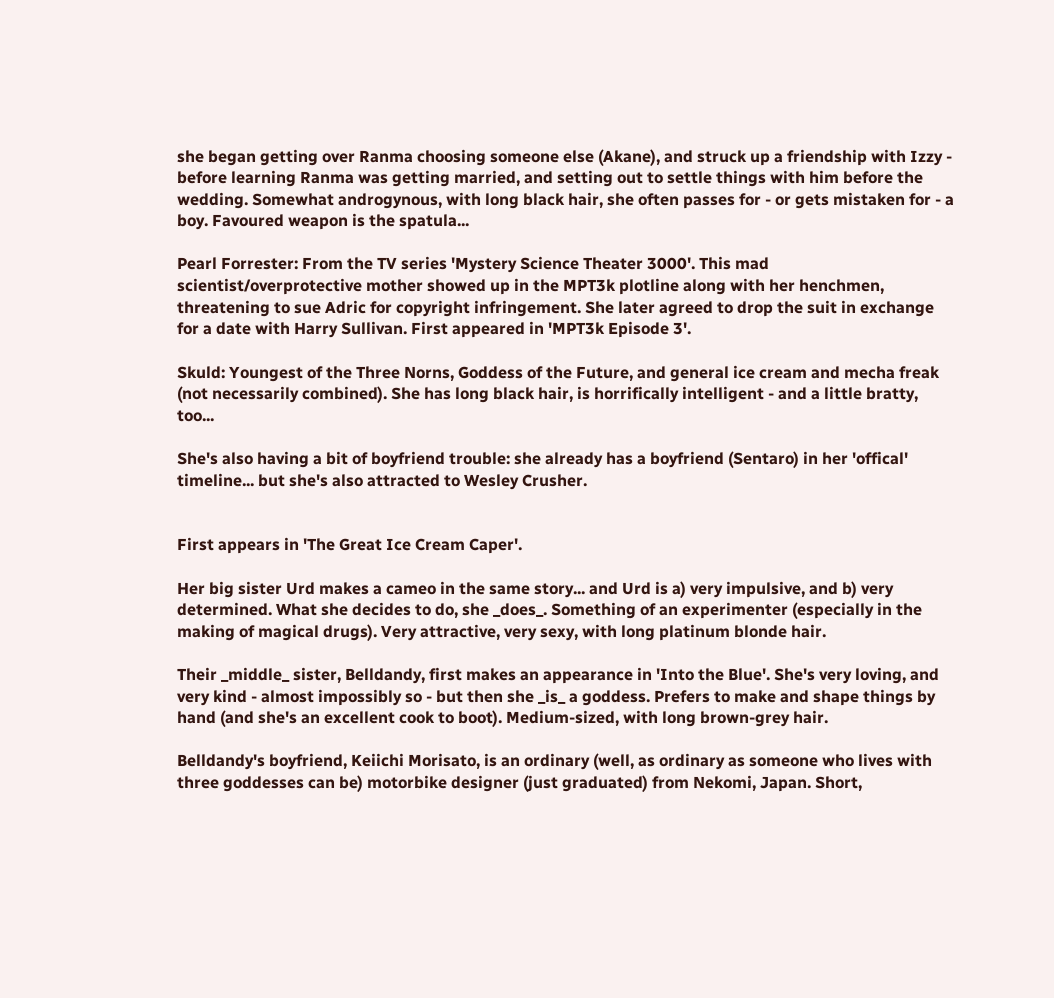she began getting over Ranma choosing someone else (Akane), and struck up a friendship with Izzy - before learning Ranma was getting married, and setting out to settle things with him before the wedding. Somewhat androgynous, with long black hair, she often passes for - or gets mistaken for - a boy. Favoured weapon is the spatula...

Pearl Forrester: From the TV series 'Mystery Science Theater 3000'. This mad scientist/overprotective mother showed up in the MPT3k plotline along with her henchmen, threatening to sue Adric for copyright infringement. She later agreed to drop the suit in exchange for a date with Harry Sullivan. First appeared in 'MPT3k Episode 3'.

Skuld: Youngest of the Three Norns, Goddess of the Future, and general ice cream and mecha freak (not necessarily combined). She has long black hair, is horrifically intelligent - and a little bratty, too...

She's also having a bit of boyfriend trouble: she already has a boyfriend (Sentaro) in her 'offical' timeline... but she's also attracted to Wesley Crusher.


First appears in 'The Great Ice Cream Caper'.

Her big sister Urd makes a cameo in the same story... and Urd is a) very impulsive, and b) very determined. What she decides to do, she _does_. Something of an experimenter (especially in the making of magical drugs). Very attractive, very sexy, with long platinum blonde hair.

Their _middle_ sister, Belldandy, first makes an appearance in 'Into the Blue'. She's very loving, and very kind - almost impossibly so - but then she _is_ a goddess. Prefers to make and shape things by hand (and she's an excellent cook to boot). Medium-sized, with long brown-grey hair.

Belldandy's boyfriend, Keiichi Morisato, is an ordinary (well, as ordinary as someone who lives with three goddesses can be) motorbike designer (just graduated) from Nekomi, Japan. Short,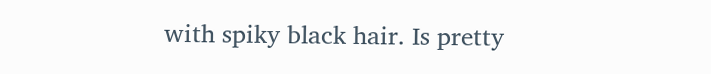with spiky black hair. Is pretty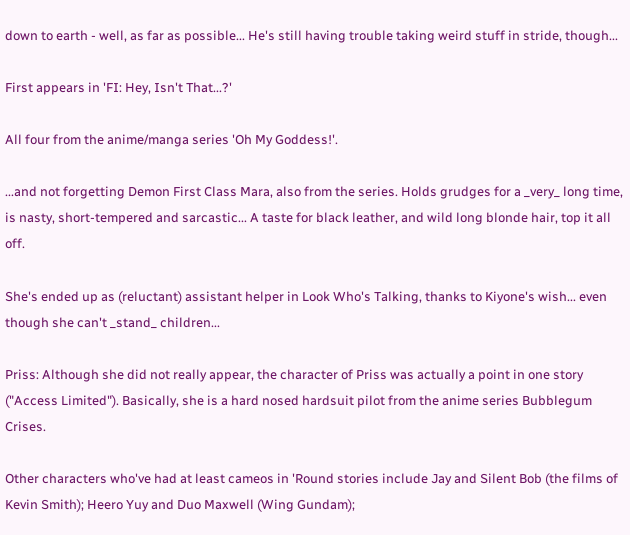down to earth - well, as far as possible... He's still having trouble taking weird stuff in stride, though...

First appears in 'FI: Hey, Isn't That...?'

All four from the anime/manga series 'Oh My Goddess!'.

...and not forgetting Demon First Class Mara, also from the series. Holds grudges for a _very_ long time, is nasty, short-tempered and sarcastic... A taste for black leather, and wild long blonde hair, top it all off.

She's ended up as (reluctant) assistant helper in Look Who's Talking, thanks to Kiyone's wish... even though she can't _stand_ children...

Priss: Although she did not really appear, the character of Priss was actually a point in one story ("Access Limited"). Basically, she is a hard nosed hardsuit pilot from the anime series Bubblegum Crises.

Other characters who've had at least cameos in 'Round stories include Jay and Silent Bob (the films of Kevin Smith); Heero Yuy and Duo Maxwell (Wing Gundam);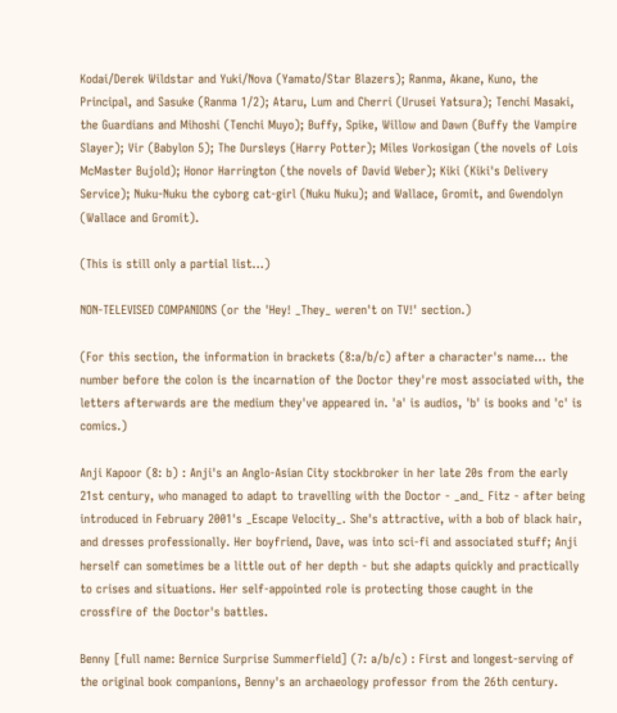Kodai/Derek Wildstar and Yuki/Nova (Yamato/Star Blazers); Ranma, Akane, Kuno, the Principal, and Sasuke (Ranma 1/2); Ataru, Lum and Cherri (Urusei Yatsura); Tenchi Masaki, the Guardians and Mihoshi (Tenchi Muyo); Buffy, Spike, Willow and Dawn (Buffy the Vampire Slayer); Vir (Babylon 5); The Dursleys (Harry Potter); Miles Vorkosigan (the novels of Lois McMaster Bujold); Honor Harrington (the novels of David Weber); Kiki (Kiki's Delivery Service); Nuku-Nuku the cyborg cat-girl (Nuku Nuku); and Wallace, Gromit, and Gwendolyn (Wallace and Gromit).

(This is still only a partial list...)

NON-TELEVISED COMPANIONS (or the 'Hey! _They_ weren't on TV!' section.)

(For this section, the information in brackets (8:a/b/c) after a character's name... the number before the colon is the incarnation of the Doctor they're most associated with, the letters afterwards are the medium they've appeared in. 'a' is audios, 'b' is books and 'c' is comics.)

Anji Kapoor (8: b) : Anji's an Anglo-Asian City stockbroker in her late 20s from the early 21st century, who managed to adapt to travelling with the Doctor - _and_ Fitz - after being introduced in February 2001's _Escape Velocity_. She's attractive, with a bob of black hair, and dresses professionally. Her boyfriend, Dave, was into sci-fi and associated stuff; Anji herself can sometimes be a little out of her depth - but she adapts quickly and practically to crises and situations. Her self-appointed role is protecting those caught in the crossfire of the Doctor's battles.

Benny [full name: Bernice Surprise Summerfield] (7: a/b/c) : First and longest-serving of the original book companions, Benny's an archaeology professor from the 26th century.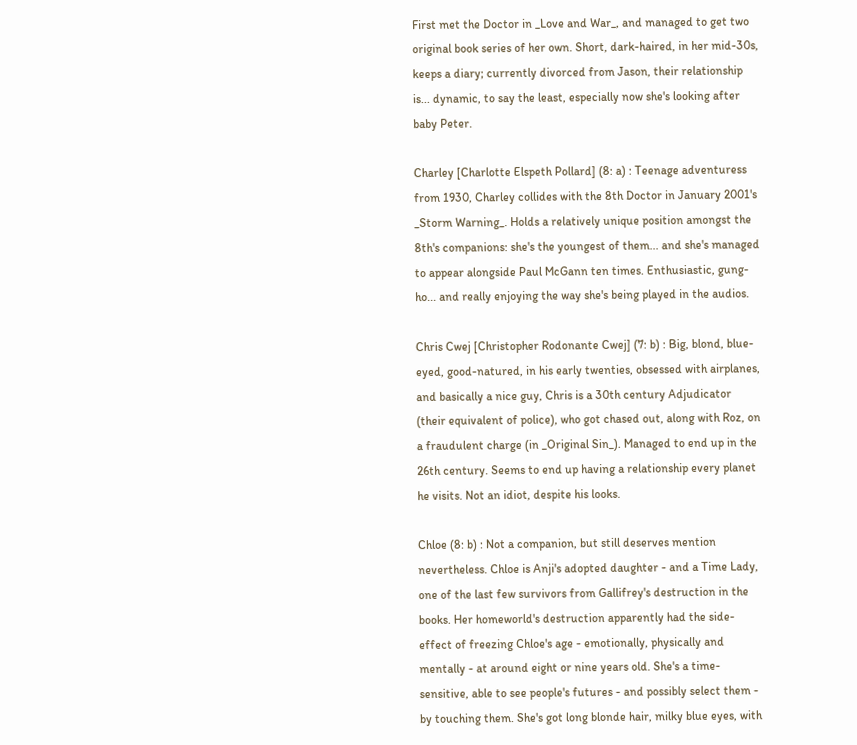First met the Doctor in _Love and War_, and managed to get two original book series of her own. Short, dark-haired, in her mid-30s, keeps a diary; currently divorced from Jason, their relationship is... dynamic, to say the least, especially now she's looking after baby Peter.

Charley [Charlotte Elspeth Pollard] (8: a) : Teenage adventuress from 1930, Charley collides with the 8th Doctor in January 2001's _Storm Warning_. Holds a relatively unique position amongst the 8th's companions: she's the youngest of them... and she's managed to appear alongside Paul McGann ten times. Enthusiastic, gung-ho... and really enjoying the way she's being played in the audios.

Chris Cwej [Christopher Rodonante Cwej] (7: b) : Big, blond, blue-eyed, good-natured, in his early twenties, obsessed with airplanes, and basically a nice guy, Chris is a 30th century Adjudicator (their equivalent of police), who got chased out, along with Roz, on a fraudulent charge (in _Original Sin_). Managed to end up in the 26th century. Seems to end up having a relationship every planet he visits. Not an idiot, despite his looks.

Chloe (8: b) : Not a companion, but still deserves mention nevertheless. Chloe is Anji's adopted daughter - and a Time Lady, one of the last few survivors from Gallifrey's destruction in the books. Her homeworld's destruction apparently had the side-effect of freezing Chloe's age - emotionally, physically and mentally - at around eight or nine years old. She's a time-sensitive, able to see people's futures - and possibly select them - by touching them. She's got long blonde hair, milky blue eyes, with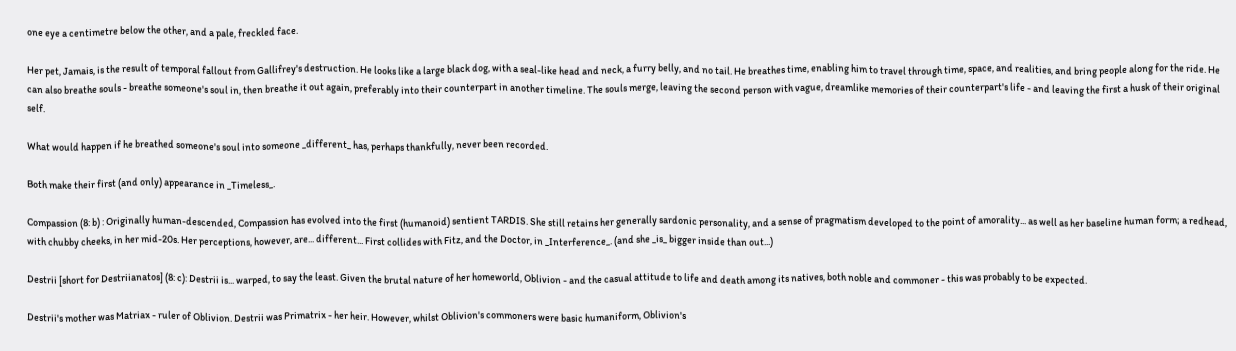one eye a centimetre below the other, and a pale, freckled face.

Her pet, Jamais, is the result of temporal fallout from Gallifrey's destruction. He looks like a large black dog, with a seal-like head and neck, a furry belly, and no tail. He breathes time, enabling him to travel through time, space, and realities, and bring people along for the ride. He can also breathe souls - breathe someone's soul in, then breathe it out again, preferably into their counterpart in another timeline. The souls merge, leaving the second person with vague, dreamlike memories of their counterpart's life - and leaving the first a husk of their original self.

What would happen if he breathed someone's soul into someone _different_ has, perhaps thankfully, never been recorded.

Both make their first (and only) appearance in _Timeless_.

Compassion (8: b) : Originally human-descended, Compassion has evolved into the first (humanoid) sentient TARDIS. She still retains her generally sardonic personality, and a sense of pragmatism developed to the point of amorality... as well as her baseline human form; a redhead, with chubby cheeks, in her mid-20s. Her perceptions, however, are... different... First collides with Fitz, and the Doctor, in _Interference_. (and she _is_ bigger inside than out...)

Destrii [short for Destriianatos] (8: c): Destrii is... warped, to say the least. Given the brutal nature of her homeworld, Oblivion - and the casual attitude to life and death among its natives, both noble and commoner - this was probably to be expected.

Destrii's mother was Matriax - ruler of Oblivion. Destrii was Primatrix - her heir. However, whilst Oblivion's commoners were basic humaniform, Oblivion's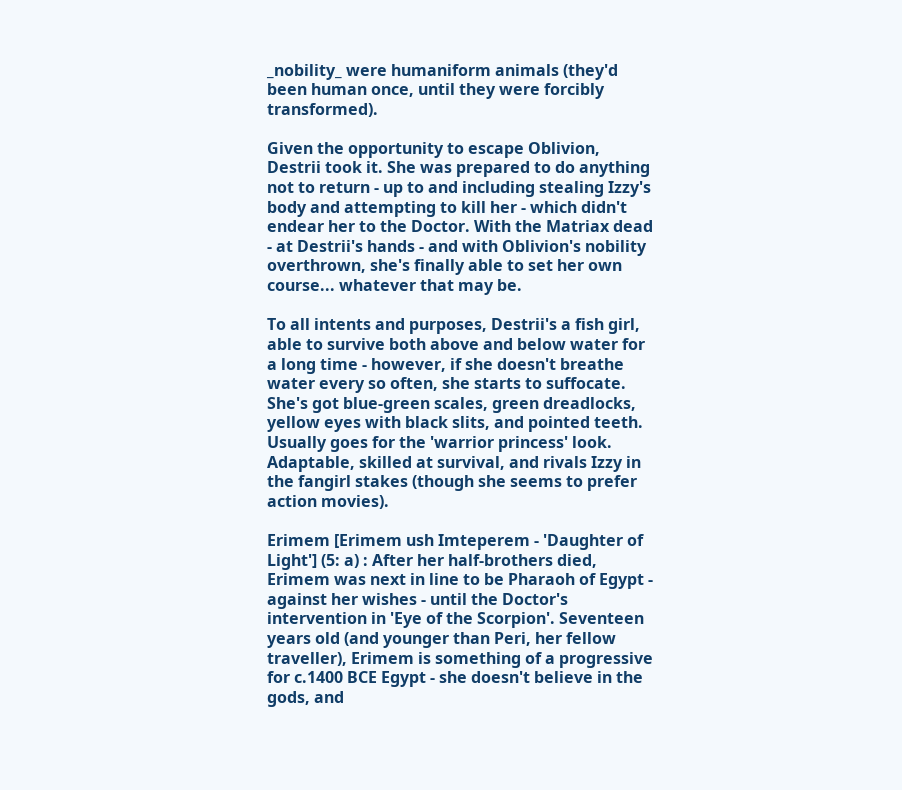_nobility_ were humaniform animals (they'd been human once, until they were forcibly transformed).

Given the opportunity to escape Oblivion, Destrii took it. She was prepared to do anything not to return - up to and including stealing Izzy's body and attempting to kill her - which didn't endear her to the Doctor. With the Matriax dead - at Destrii's hands - and with Oblivion's nobility overthrown, she's finally able to set her own course... whatever that may be.

To all intents and purposes, Destrii's a fish girl, able to survive both above and below water for a long time - however, if she doesn't breathe water every so often, she starts to suffocate. She's got blue-green scales, green dreadlocks, yellow eyes with black slits, and pointed teeth. Usually goes for the 'warrior princess' look. Adaptable, skilled at survival, and rivals Izzy in the fangirl stakes (though she seems to prefer action movies).

Erimem [Erimem ush Imteperem - 'Daughter of Light'] (5: a) : After her half-brothers died, Erimem was next in line to be Pharaoh of Egypt - against her wishes - until the Doctor's intervention in 'Eye of the Scorpion'. Seventeen years old (and younger than Peri, her fellow traveller), Erimem is something of a progressive for c.1400 BCE Egypt - she doesn't believe in the gods, and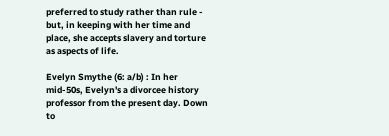preferred to study rather than rule - but, in keeping with her time and place, she accepts slavery and torture as aspects of life.

Evelyn Smythe (6: a/b) : In her mid-50s, Evelyn's a divorcee history professor from the present day. Down to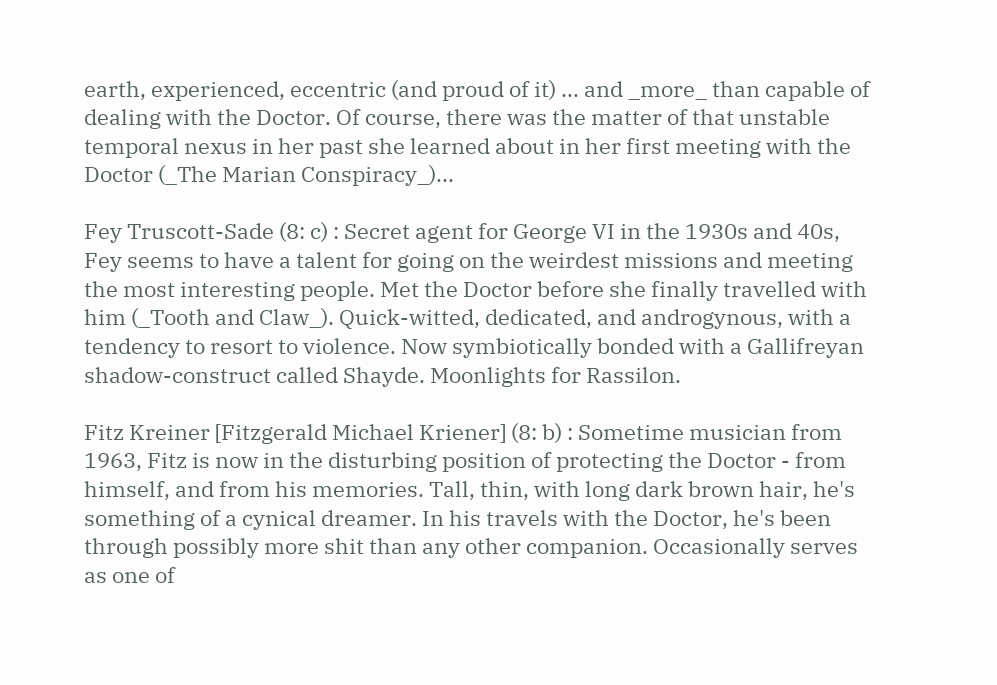earth, experienced, eccentric (and proud of it) ... and _more_ than capable of dealing with the Doctor. Of course, there was the matter of that unstable temporal nexus in her past she learned about in her first meeting with the Doctor (_The Marian Conspiracy_)...

Fey Truscott-Sade (8: c) : Secret agent for George VI in the 1930s and 40s, Fey seems to have a talent for going on the weirdest missions and meeting the most interesting people. Met the Doctor before she finally travelled with him (_Tooth and Claw_). Quick-witted, dedicated, and androgynous, with a tendency to resort to violence. Now symbiotically bonded with a Gallifreyan shadow-construct called Shayde. Moonlights for Rassilon.

Fitz Kreiner [Fitzgerald Michael Kriener] (8: b) : Sometime musician from 1963, Fitz is now in the disturbing position of protecting the Doctor - from himself, and from his memories. Tall, thin, with long dark brown hair, he's something of a cynical dreamer. In his travels with the Doctor, he's been through possibly more shit than any other companion. Occasionally serves as one of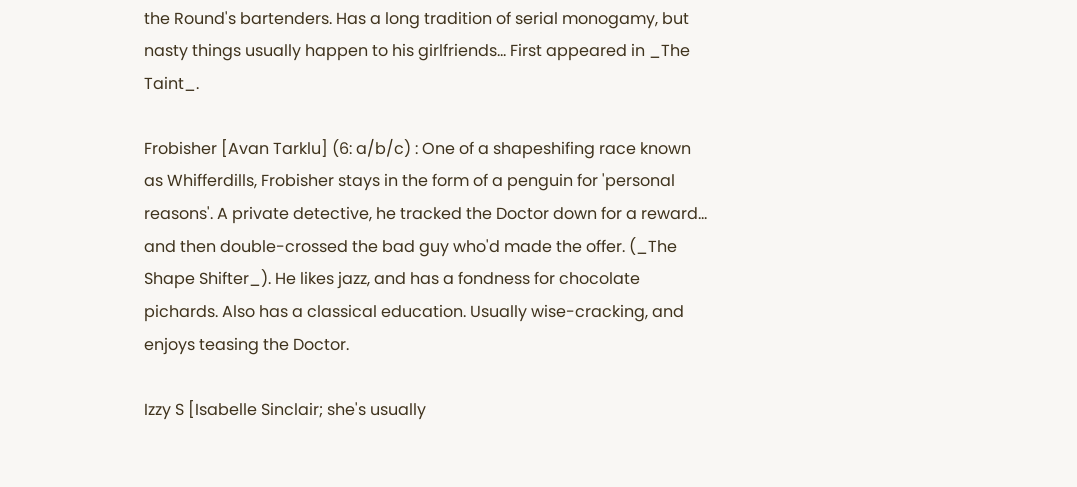the Round's bartenders. Has a long tradition of serial monogamy, but nasty things usually happen to his girlfriends... First appeared in _The Taint_.

Frobisher [Avan Tarklu] (6: a/b/c) : One of a shapeshifing race known as Whifferdills, Frobisher stays in the form of a penguin for 'personal reasons'. A private detective, he tracked the Doctor down for a reward... and then double-crossed the bad guy who'd made the offer. (_The Shape Shifter_). He likes jazz, and has a fondness for chocolate pichards. Also has a classical education. Usually wise-cracking, and enjoys teasing the Doctor.

Izzy S [Isabelle Sinclair; she's usually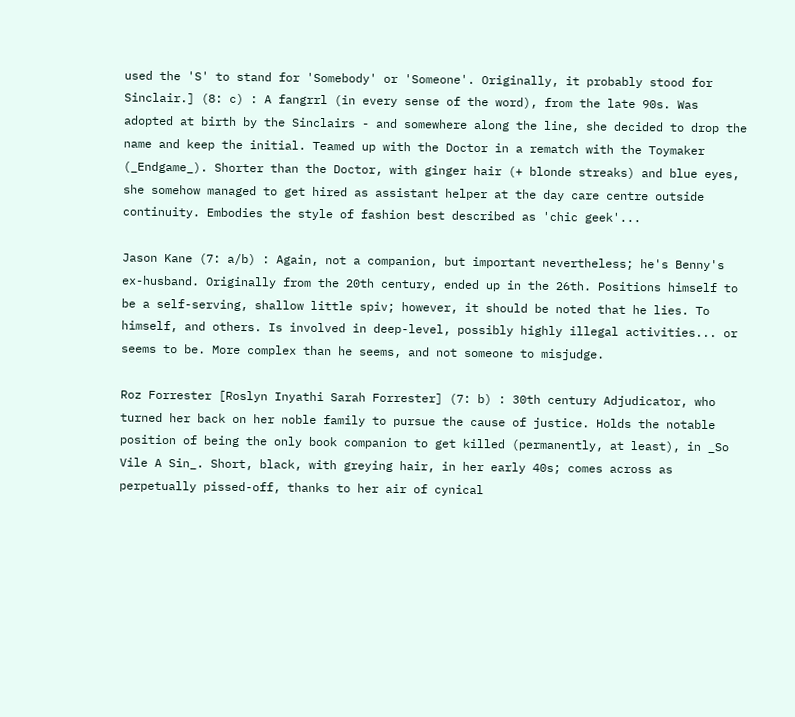used the 'S' to stand for 'Somebody' or 'Someone'. Originally, it probably stood for Sinclair.] (8: c) : A fangrrl (in every sense of the word), from the late 90s. Was adopted at birth by the Sinclairs - and somewhere along the line, she decided to drop the name and keep the initial. Teamed up with the Doctor in a rematch with the Toymaker (_Endgame_). Shorter than the Doctor, with ginger hair (+ blonde streaks) and blue eyes, she somehow managed to get hired as assistant helper at the day care centre outside continuity. Embodies the style of fashion best described as 'chic geek'...

Jason Kane (7: a/b) : Again, not a companion, but important nevertheless; he's Benny's ex-husband. Originally from the 20th century, ended up in the 26th. Positions himself to be a self-serving, shallow little spiv; however, it should be noted that he lies. To himself, and others. Is involved in deep-level, possibly highly illegal activities... or seems to be. More complex than he seems, and not someone to misjudge.

Roz Forrester [Roslyn Inyathi Sarah Forrester] (7: b) : 30th century Adjudicator, who turned her back on her noble family to pursue the cause of justice. Holds the notable position of being the only book companion to get killed (permanently, at least), in _So Vile A Sin_. Short, black, with greying hair, in her early 40s; comes across as perpetually pissed-off, thanks to her air of cynical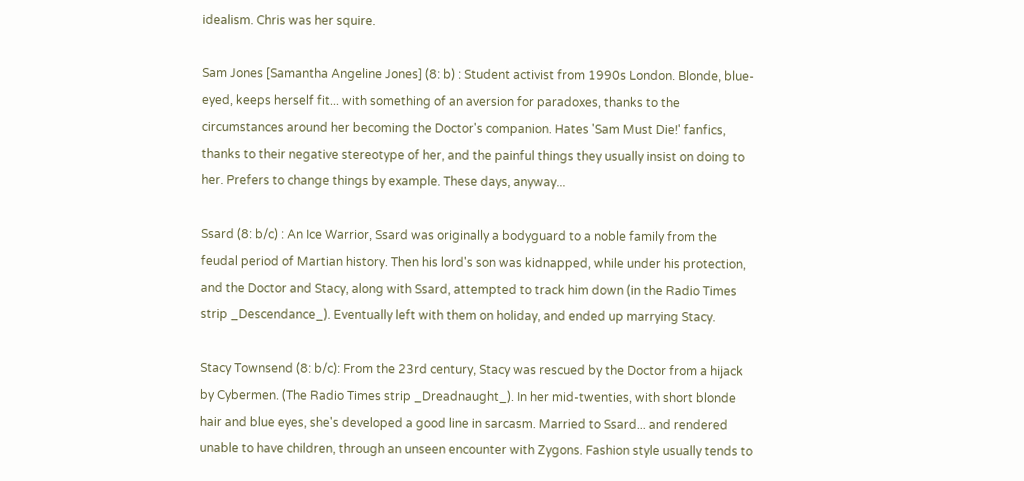idealism. Chris was her squire.

Sam Jones [Samantha Angeline Jones] (8: b) : Student activist from 1990s London. Blonde, blue-eyed, keeps herself fit... with something of an aversion for paradoxes, thanks to the circumstances around her becoming the Doctor's companion. Hates 'Sam Must Die!' fanfics, thanks to their negative stereotype of her, and the painful things they usually insist on doing to her. Prefers to change things by example. These days, anyway...

Ssard (8: b/c) : An Ice Warrior, Ssard was originally a bodyguard to a noble family from the feudal period of Martian history. Then his lord's son was kidnapped, while under his protection, and the Doctor and Stacy, along with Ssard, attempted to track him down (in the Radio Times strip _Descendance_). Eventually left with them on holiday, and ended up marrying Stacy.

Stacy Townsend (8: b/c): From the 23rd century, Stacy was rescued by the Doctor from a hijack by Cybermen. (The Radio Times strip _Dreadnaught_). In her mid-twenties, with short blonde hair and blue eyes, she's developed a good line in sarcasm. Married to Ssard... and rendered unable to have children, through an unseen encounter with Zygons. Fashion style usually tends to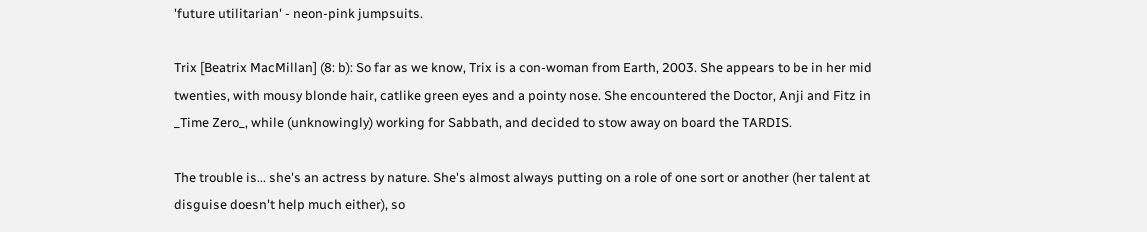'future utilitarian' - neon-pink jumpsuits.

Trix [Beatrix MacMillan] (8: b): So far as we know, Trix is a con-woman from Earth, 2003. She appears to be in her mid twenties, with mousy blonde hair, catlike green eyes and a pointy nose. She encountered the Doctor, Anji and Fitz in _Time Zero_, while (unknowingly) working for Sabbath, and decided to stow away on board the TARDIS.

The trouble is... she's an actress by nature. She's almost always putting on a role of one sort or another (her talent at disguise doesn't help much either), so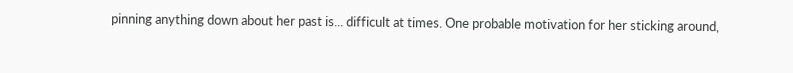pinning anything down about her past is... difficult at times. One probable motivation for her sticking around,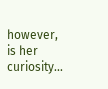however, is her curiosity...